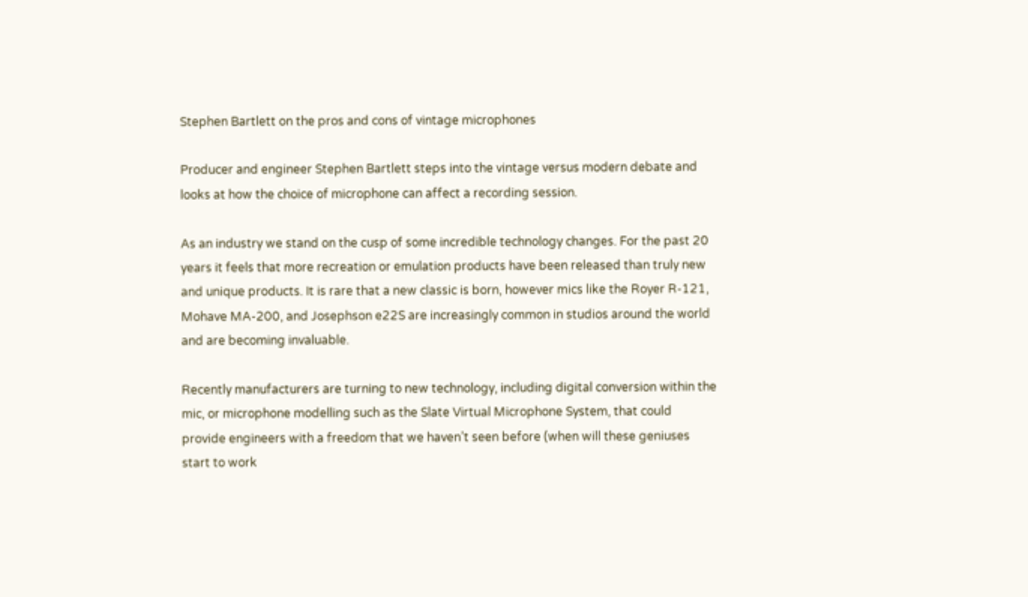Stephen Bartlett on the pros and cons of vintage microphones

Producer and engineer Stephen Bartlett steps into the vintage versus modern debate and looks at how the choice of microphone can affect a recording session.

As an industry we stand on the cusp of some incredible technology changes. For the past 20 years it feels that more recreation or emulation products have been released than truly new and unique products. It is rare that a new classic is born, however mics like the Royer R-121, Mohave MA-200, and Josephson e22S are increasingly common in studios around the world and are becoming invaluable.

Recently manufacturers are turning to new technology, including digital conversion within the mic, or microphone modelling such as the Slate Virtual Microphone System, that could provide engineers with a freedom that we haven’t seen before (when will these geniuses start to work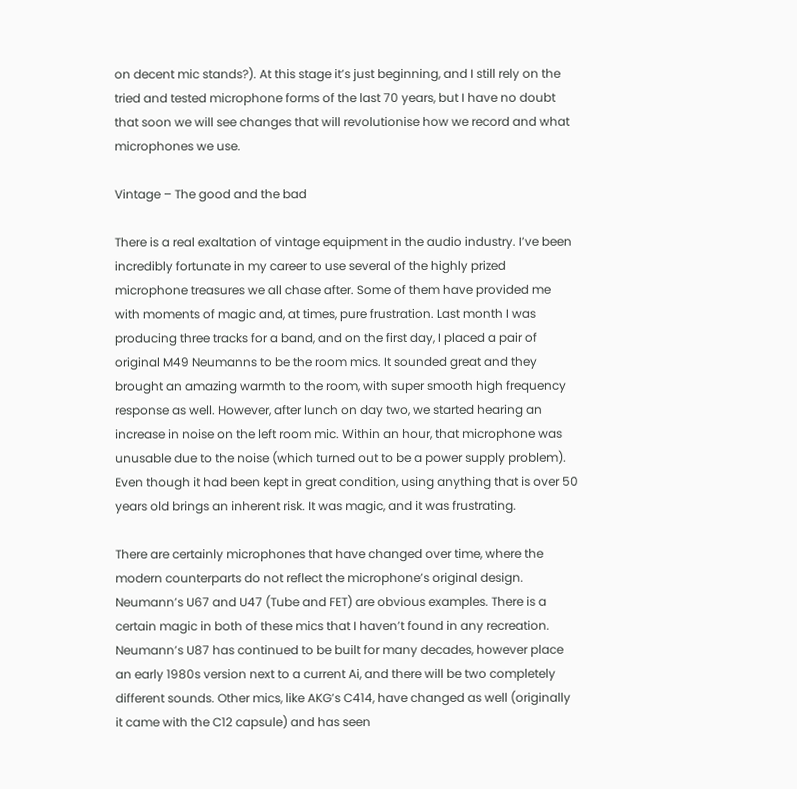on decent mic stands?). At this stage it’s just beginning, and I still rely on the tried and tested microphone forms of the last 70 years, but I have no doubt that soon we will see changes that will revolutionise how we record and what microphones we use.

Vintage – The good and the bad

There is a real exaltation of vintage equipment in the audio industry. I’ve been incredibly fortunate in my career to use several of the highly prized microphone treasures we all chase after. Some of them have provided me with moments of magic and, at times, pure frustration. Last month I was producing three tracks for a band, and on the first day, I placed a pair of original M49 Neumanns to be the room mics. It sounded great and they brought an amazing warmth to the room, with super smooth high frequency response as well. However, after lunch on day two, we started hearing an increase in noise on the left room mic. Within an hour, that microphone was unusable due to the noise (which turned out to be a power supply problem). Even though it had been kept in great condition, using anything that is over 50 years old brings an inherent risk. It was magic, and it was frustrating.

There are certainly microphones that have changed over time, where the modern counterparts do not reflect the microphone’s original design. Neumann’s U67 and U47 (Tube and FET) are obvious examples. There is a certain magic in both of these mics that I haven’t found in any recreation. Neumann’s U87 has continued to be built for many decades, however place an early 1980s version next to a current Ai, and there will be two completely different sounds. Other mics, like AKG’s C414, have changed as well (originally it came with the C12 capsule) and has seen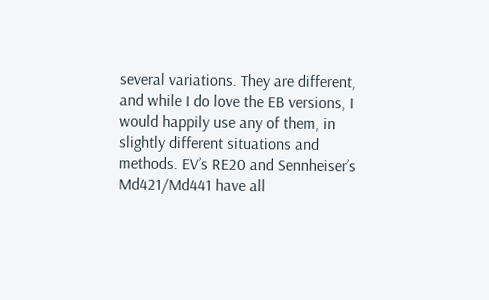several variations. They are different, and while I do love the EB versions, I would happily use any of them, in slightly different situations and methods. EV’s RE20 and Sennheiser’s Md421/Md441 have all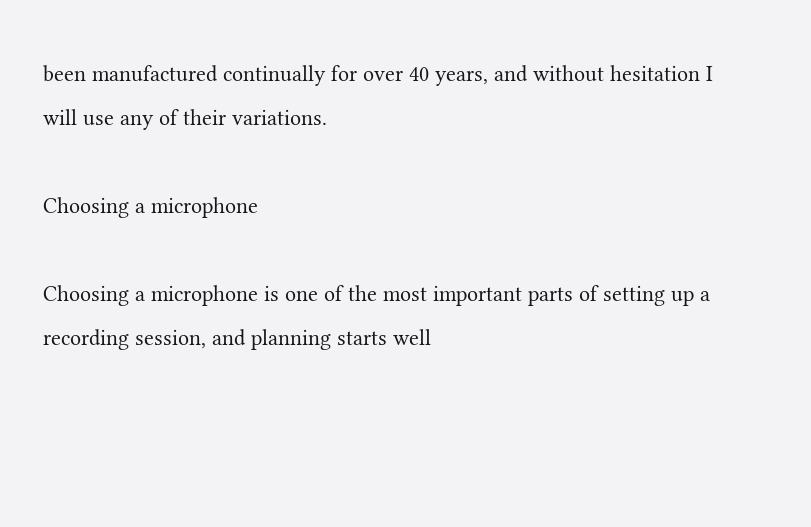been manufactured continually for over 40 years, and without hesitation I will use any of their variations.

Choosing a microphone

Choosing a microphone is one of the most important parts of setting up a recording session, and planning starts well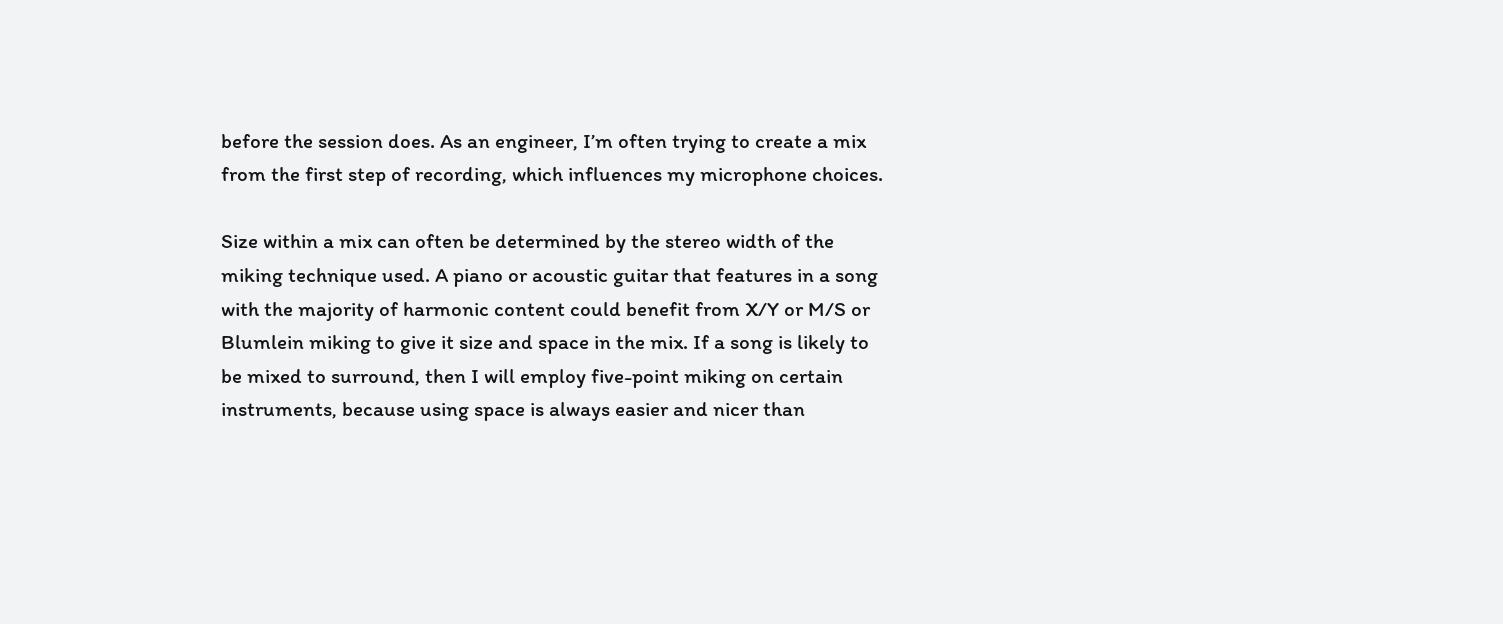before the session does. As an engineer, I’m often trying to create a mix from the first step of recording, which influences my microphone choices.

Size within a mix can often be determined by the stereo width of the miking technique used. A piano or acoustic guitar that features in a song with the majority of harmonic content could benefit from X/Y or M/S or Blumlein miking to give it size and space in the mix. If a song is likely to be mixed to surround, then I will employ five-point miking on certain instruments, because using space is always easier and nicer than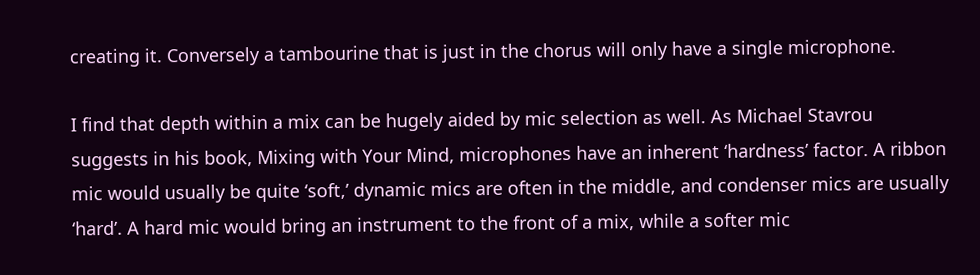creating it. Conversely a tambourine that is just in the chorus will only have a single microphone.

I find that depth within a mix can be hugely aided by mic selection as well. As Michael Stavrou suggests in his book, Mixing with Your Mind, microphones have an inherent ‘hardness’ factor. A ribbon mic would usually be quite ‘soft,’ dynamic mics are often in the middle, and condenser mics are usually ‘hard’. A hard mic would bring an instrument to the front of a mix, while a softer mic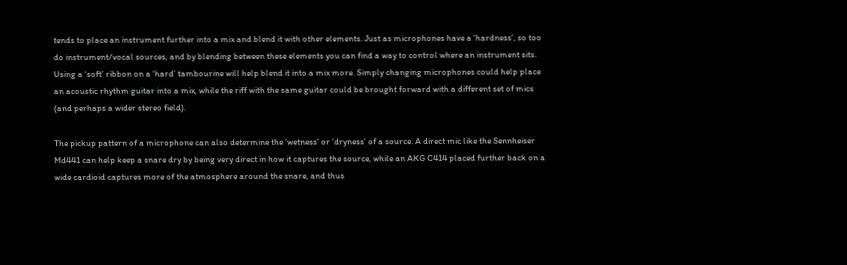tends to place an instrument further into a mix and blend it with other elements. Just as microphones have a ‘hardness’, so too do instrument/vocal sources, and by blending between these elements you can find a way to control where an instrument sits. Using a ‘soft’ ribbon on a ‘hard’ tambourine will help blend it into a mix more. Simply changing microphones could help place an acoustic rhythm guitar into a mix, while the riff with the same guitar could be brought forward with a different set of mics (and perhaps a wider stereo field).

The pickup pattern of a microphone can also determine the ‘wetness’ or ‘dryness’ of a source. A direct mic like the Sennheiser Md441 can help keep a snare dry by being very direct in how it captures the source, while an AKG C414 placed further back on a wide cardioid captures more of the atmosphere around the snare, and thus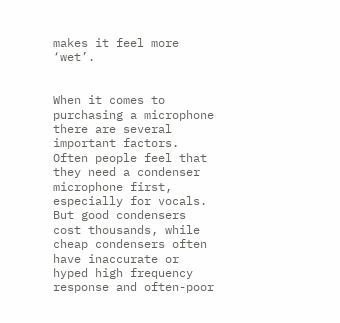makes it feel more ‘wet’.


When it comes to purchasing a microphone there are several important factors. Often people feel that they need a condenser microphone first, especially for vocals. But good condensers cost thousands, while cheap condensers often have inaccurate or hyped high frequency response and often-poor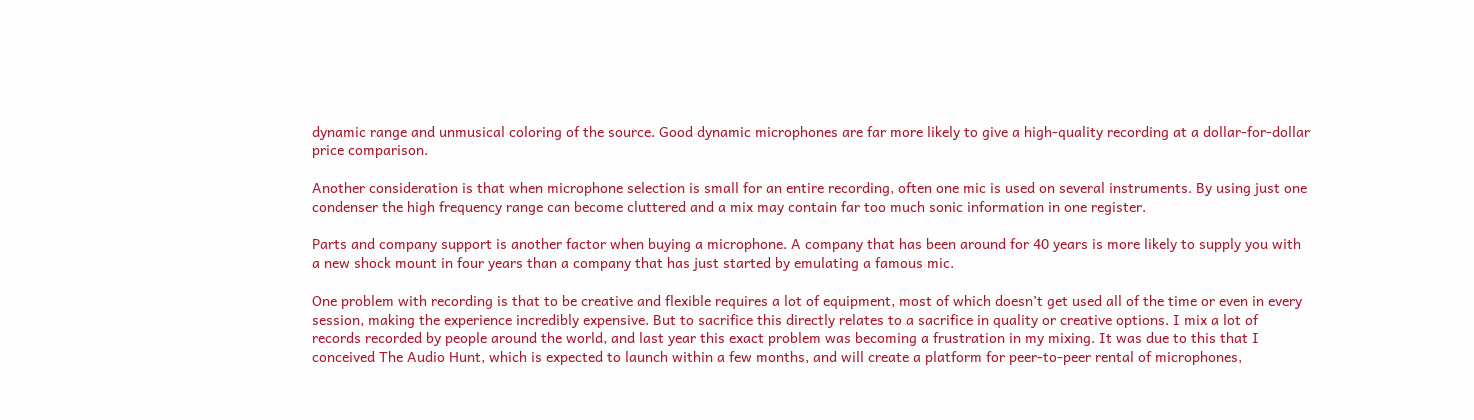dynamic range and unmusical coloring of the source. Good dynamic microphones are far more likely to give a high-quality recording at a dollar-for-dollar price comparison.

Another consideration is that when microphone selection is small for an entire recording, often one mic is used on several instruments. By using just one condenser the high frequency range can become cluttered and a mix may contain far too much sonic information in one register.

Parts and company support is another factor when buying a microphone. A company that has been around for 40 years is more likely to supply you with a new shock mount in four years than a company that has just started by emulating a famous mic.

One problem with recording is that to be creative and flexible requires a lot of equipment, most of which doesn’t get used all of the time or even in every session, making the experience incredibly expensive. But to sacrifice this directly relates to a sacrifice in quality or creative options. I mix a lot of records recorded by people around the world, and last year this exact problem was becoming a frustration in my mixing. It was due to this that I conceived The Audio Hunt, which is expected to launch within a few months, and will create a platform for peer-to-peer rental of microphones,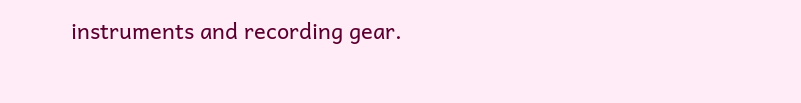instruments and recording gear.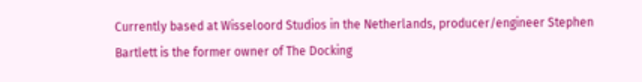Currently based at Wisseloord Studios in the Netherlands, producer/engineer Stephen Bartlett is the former owner of The Docking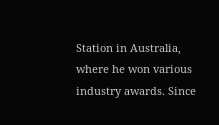Station in Australia, where he won various industry awards. Since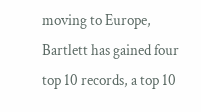moving to Europe, Bartlett has gained four top 10 records, a top 10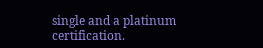single and a platinum certification.